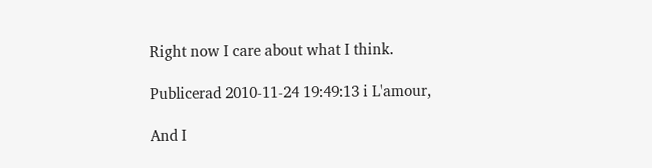Right now I care about what I think.

Publicerad 2010-11-24 19:49:13 i L'amour,

And I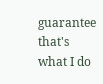guarantee that's what I do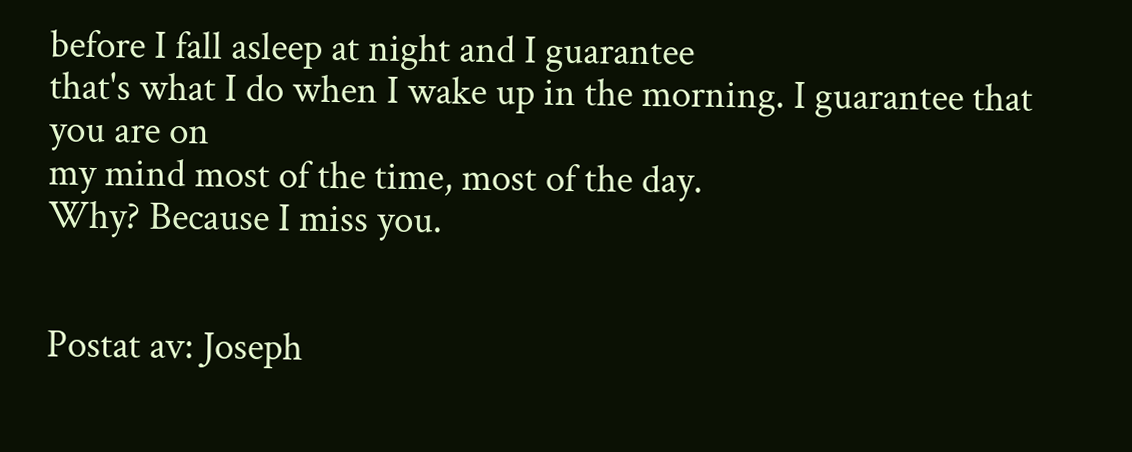before I fall asleep at night and I guarantee
that's what I do when I wake up in the morning. I guarantee that you are on
my mind most of the time, most of the day.
Why? Because I miss you.


Postat av: Joseph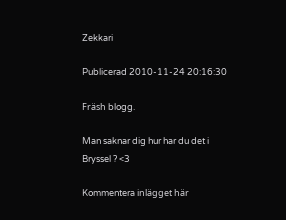Zekkari

Publicerad 2010-11-24 20:16:30

Fräsh blogg.

Man saknar dig hur har du det i Bryssel ? <3

Kommentera inlägget här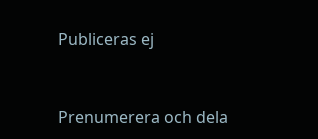Publiceras ej



Prenumerera och dela